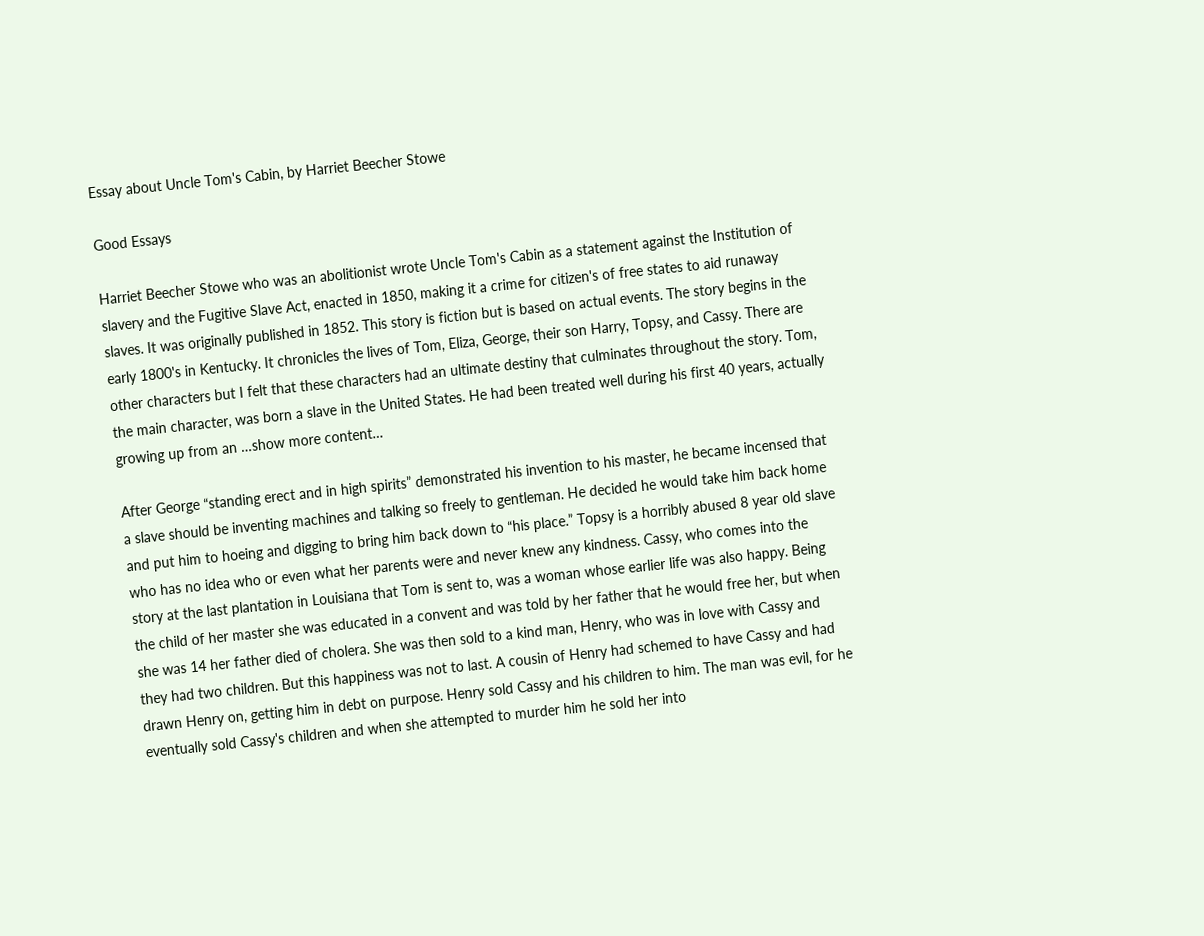Essay about Uncle Tom's Cabin, by Harriet Beecher Stowe

Good Essays

Harriet Beecher Stowe who was an abolitionist wrote Uncle Tom's Cabin as a statement against the Institution of slavery and the Fugitive Slave Act, enacted in 1850, making it a crime for citizen's of free states to aid runaway slaves. It was originally published in 1852. This story is fiction but is based on actual events. The story begins in the early 1800's in Kentucky. It chronicles the lives of Tom, Eliza, George, their son Harry, Topsy, and Cassy. There are other characters but I felt that these characters had an ultimate destiny that culminates throughout the story. Tom, the main character, was born a slave in the United States. He had been treated well during his first 40 years, actually growing up from an …show more content…

After George “standing erect and in high spirits” demonstrated his invention to his master, he became incensed that a slave should be inventing machines and talking so freely to gentleman. He decided he would take him back home and put him to hoeing and digging to bring him back down to “his place.” Topsy is a horribly abused 8 year old slave who has no idea who or even what her parents were and never knew any kindness. Cassy, who comes into the story at the last plantation in Louisiana that Tom is sent to, was a woman whose earlier life was also happy. Being the child of her master she was educated in a convent and was told by her father that he would free her, but when she was 14 her father died of cholera. She was then sold to a kind man, Henry, who was in love with Cassy and they had two children. But this happiness was not to last. A cousin of Henry had schemed to have Cassy and had drawn Henry on, getting him in debt on purpose. Henry sold Cassy and his children to him. The man was evil, for he eventually sold Cassy's children and when she attempted to murder him he sold her into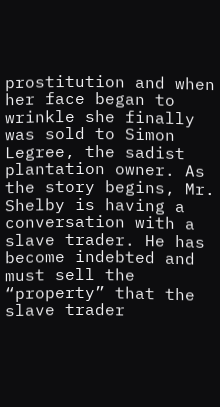prostitution and when her face began to wrinkle she finally was sold to Simon Legree, the sadist plantation owner. As the story begins, Mr. Shelby is having a conversation with a slave trader. He has become indebted and must sell the “property” that the slave trader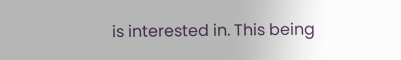is interested in. This being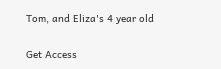Tom, and Eliza's 4 year old

Get Access